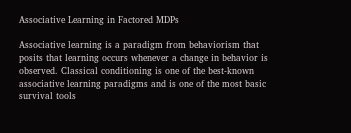Associative Learning in Factored MDPs

Associative learning is a paradigm from behaviorism that posits that learning occurs whenever a change in behavior is observed. Classical conditioning is one of the best-known associative learning paradigms and is one of the most basic survival tools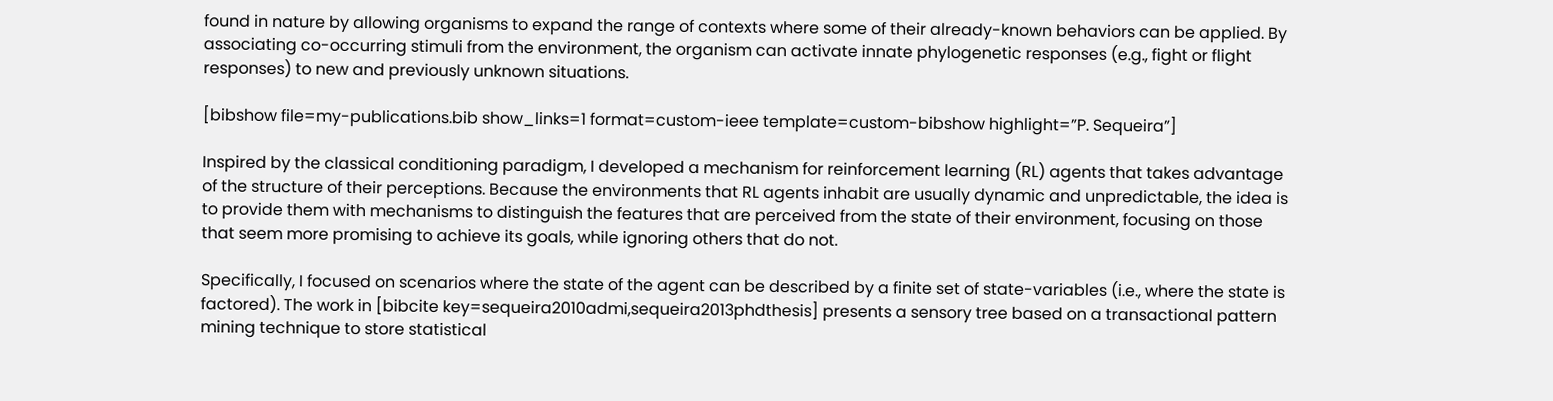found in nature by allowing organisms to expand the range of contexts where some of their already-known behaviors can be applied. By associating co-occurring stimuli from the environment, the organism can activate innate phylogenetic responses (e.g., fight or flight responses) to new and previously unknown situations.

[bibshow file=my-publications.bib show_links=1 format=custom-ieee template=custom-bibshow highlight=”P. Sequeira”]

Inspired by the classical conditioning paradigm, I developed a mechanism for reinforcement learning (RL) agents that takes advantage of the structure of their perceptions. Because the environments that RL agents inhabit are usually dynamic and unpredictable, the idea is to provide them with mechanisms to distinguish the features that are perceived from the state of their environment, focusing on those that seem more promising to achieve its goals, while ignoring others that do not.

Specifically, I focused on scenarios where the state of the agent can be described by a finite set of state-variables (i.e., where the state is factored). The work in [bibcite key=sequeira2010admi,sequeira2013phdthesis] presents a sensory tree based on a transactional pattern mining technique to store statistical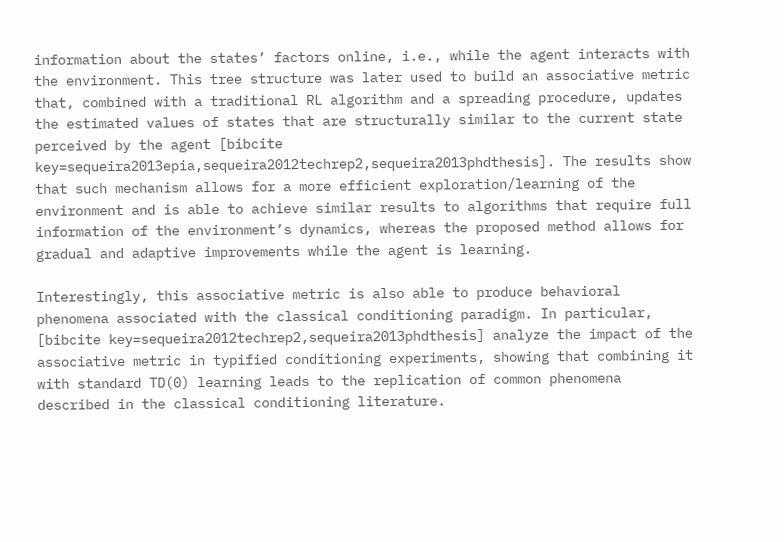information about the states’ factors online, i.e., while the agent interacts with the environment. This tree structure was later used to build an associative metric that, combined with a traditional RL algorithm and a spreading procedure, updates the estimated values of states that are structurally similar to the current state perceived by the agent [bibcite key=sequeira2013epia,sequeira2012techrep2,sequeira2013phdthesis]. The results show that such mechanism allows for a more efficient exploration/learning of the environment and is able to achieve similar results to algorithms that require full information of the environment’s dynamics, whereas the proposed method allows for gradual and adaptive improvements while the agent is learning.

Interestingly, this associative metric is also able to produce behavioral phenomena associated with the classical conditioning paradigm. In particular, [bibcite key=sequeira2012techrep2,sequeira2013phdthesis] analyze the impact of the associative metric in typified conditioning experiments, showing that combining it with standard TD(0) learning leads to the replication of common phenomena described in the classical conditioning literature.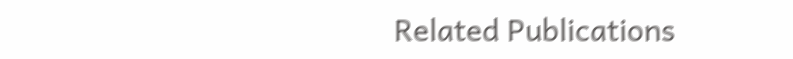Related Publications